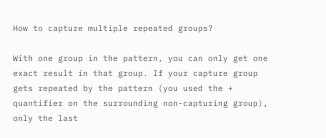How to capture multiple repeated groups?

With one group in the pattern, you can only get one exact result in that group. If your capture group gets repeated by the pattern (you used the + quantifier on the surrounding non-capturing group), only the last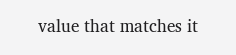value that matches it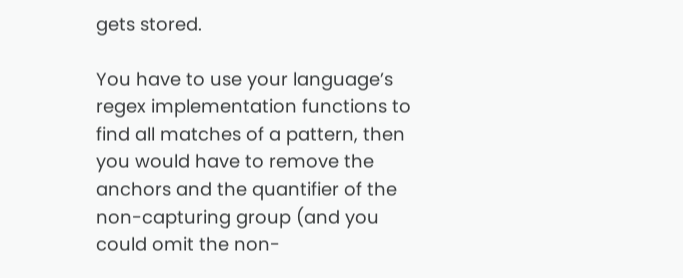gets stored.

You have to use your language’s regex implementation functions to find all matches of a pattern, then you would have to remove the anchors and the quantifier of the non-capturing group (and you could omit the non-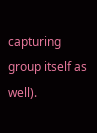capturing group itself as well).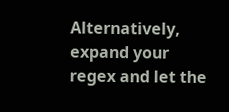Alternatively, expand your regex and let the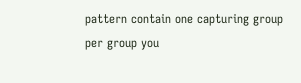pattern contain one capturing group per group you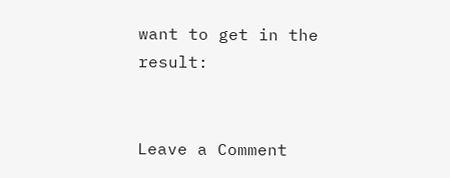want to get in the result:


Leave a Comment